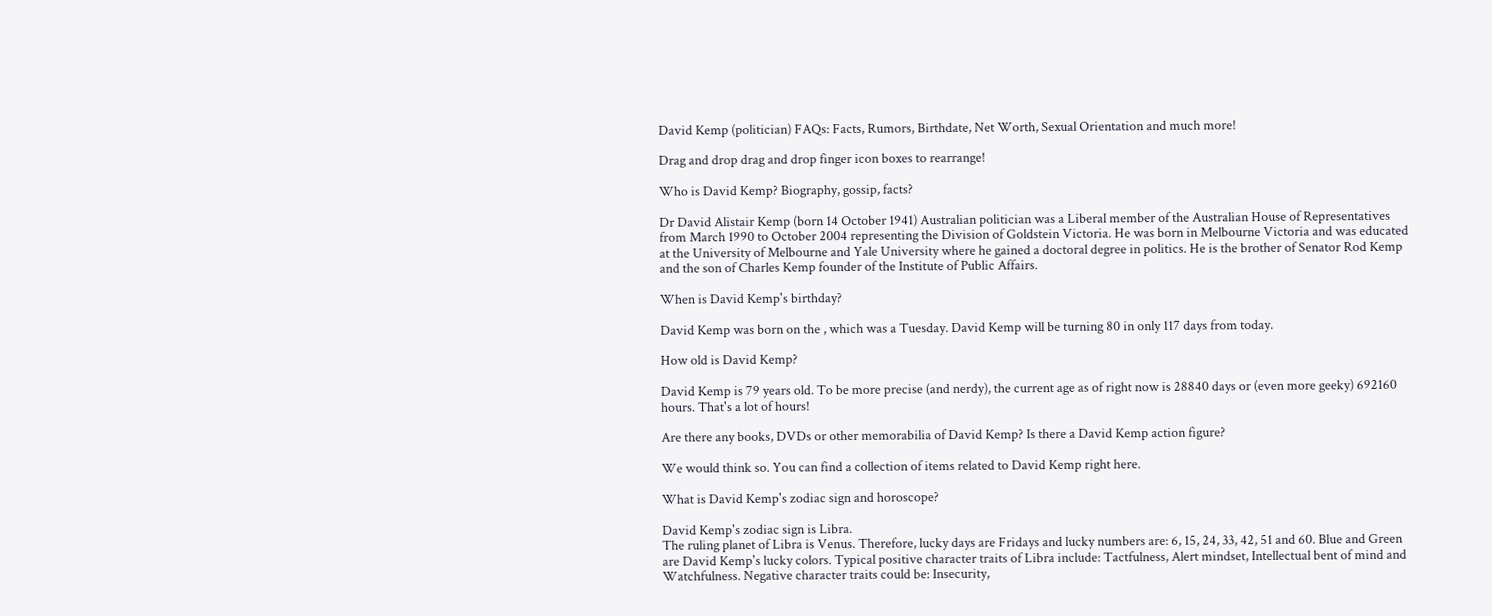David Kemp (politician) FAQs: Facts, Rumors, Birthdate, Net Worth, Sexual Orientation and much more!

Drag and drop drag and drop finger icon boxes to rearrange!

Who is David Kemp? Biography, gossip, facts?

Dr David Alistair Kemp (born 14 October 1941) Australian politician was a Liberal member of the Australian House of Representatives from March 1990 to October 2004 representing the Division of Goldstein Victoria. He was born in Melbourne Victoria and was educated at the University of Melbourne and Yale University where he gained a doctoral degree in politics. He is the brother of Senator Rod Kemp and the son of Charles Kemp founder of the Institute of Public Affairs.

When is David Kemp's birthday?

David Kemp was born on the , which was a Tuesday. David Kemp will be turning 80 in only 117 days from today.

How old is David Kemp?

David Kemp is 79 years old. To be more precise (and nerdy), the current age as of right now is 28840 days or (even more geeky) 692160 hours. That's a lot of hours!

Are there any books, DVDs or other memorabilia of David Kemp? Is there a David Kemp action figure?

We would think so. You can find a collection of items related to David Kemp right here.

What is David Kemp's zodiac sign and horoscope?

David Kemp's zodiac sign is Libra.
The ruling planet of Libra is Venus. Therefore, lucky days are Fridays and lucky numbers are: 6, 15, 24, 33, 42, 51 and 60. Blue and Green are David Kemp's lucky colors. Typical positive character traits of Libra include: Tactfulness, Alert mindset, Intellectual bent of mind and Watchfulness. Negative character traits could be: Insecurity,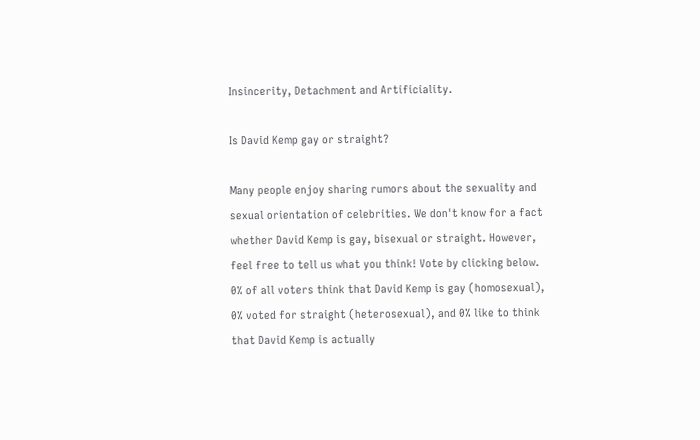Insincerity, Detachment and Artificiality.

Is David Kemp gay or straight?

Many people enjoy sharing rumors about the sexuality and sexual orientation of celebrities. We don't know for a fact whether David Kemp is gay, bisexual or straight. However, feel free to tell us what you think! Vote by clicking below.
0% of all voters think that David Kemp is gay (homosexual), 0% voted for straight (heterosexual), and 0% like to think that David Kemp is actually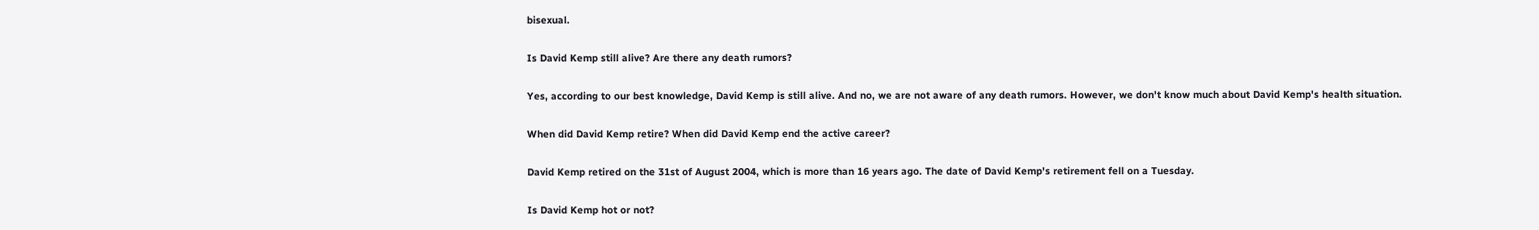bisexual.

Is David Kemp still alive? Are there any death rumors?

Yes, according to our best knowledge, David Kemp is still alive. And no, we are not aware of any death rumors. However, we don't know much about David Kemp's health situation.

When did David Kemp retire? When did David Kemp end the active career?

David Kemp retired on the 31st of August 2004, which is more than 16 years ago. The date of David Kemp's retirement fell on a Tuesday.

Is David Kemp hot or not?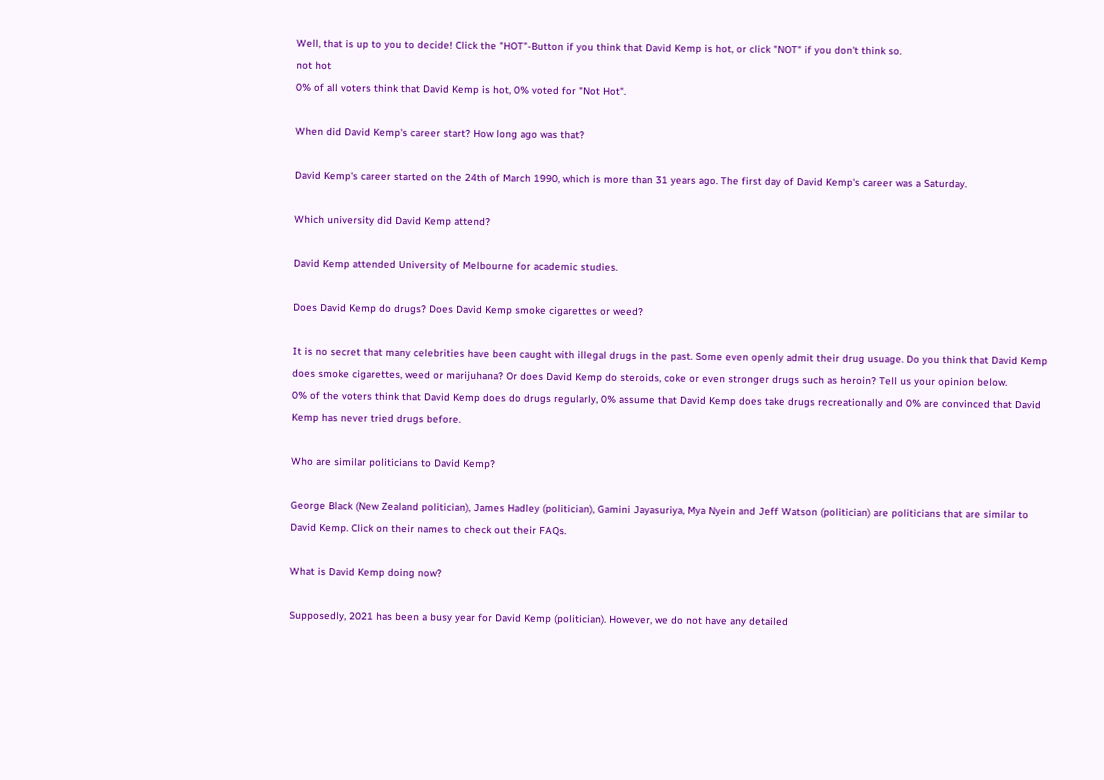Well, that is up to you to decide! Click the "HOT"-Button if you think that David Kemp is hot, or click "NOT" if you don't think so.
not hot
0% of all voters think that David Kemp is hot, 0% voted for "Not Hot".

When did David Kemp's career start? How long ago was that?

David Kemp's career started on the 24th of March 1990, which is more than 31 years ago. The first day of David Kemp's career was a Saturday.

Which university did David Kemp attend?

David Kemp attended University of Melbourne for academic studies.

Does David Kemp do drugs? Does David Kemp smoke cigarettes or weed?

It is no secret that many celebrities have been caught with illegal drugs in the past. Some even openly admit their drug usuage. Do you think that David Kemp does smoke cigarettes, weed or marijuhana? Or does David Kemp do steroids, coke or even stronger drugs such as heroin? Tell us your opinion below.
0% of the voters think that David Kemp does do drugs regularly, 0% assume that David Kemp does take drugs recreationally and 0% are convinced that David Kemp has never tried drugs before.

Who are similar politicians to David Kemp?

George Black (New Zealand politician), James Hadley (politician), Gamini Jayasuriya, Mya Nyein and Jeff Watson (politician) are politicians that are similar to David Kemp. Click on their names to check out their FAQs.

What is David Kemp doing now?

Supposedly, 2021 has been a busy year for David Kemp (politician). However, we do not have any detailed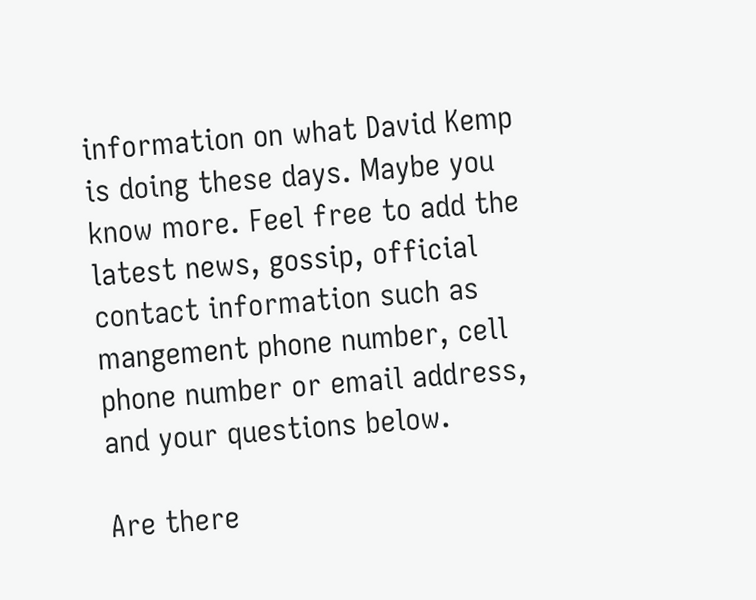information on what David Kemp is doing these days. Maybe you know more. Feel free to add the latest news, gossip, official contact information such as mangement phone number, cell phone number or email address, and your questions below.

Are there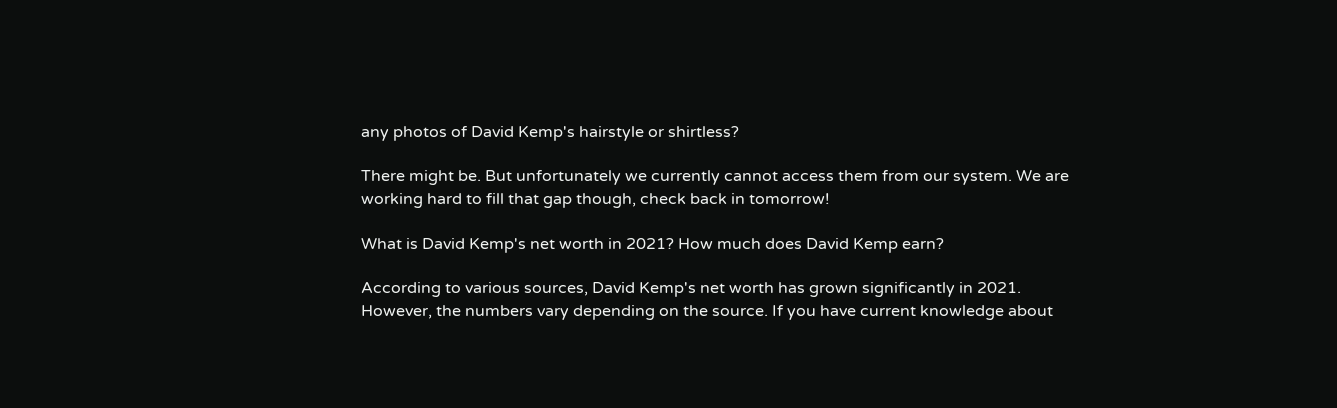any photos of David Kemp's hairstyle or shirtless?

There might be. But unfortunately we currently cannot access them from our system. We are working hard to fill that gap though, check back in tomorrow!

What is David Kemp's net worth in 2021? How much does David Kemp earn?

According to various sources, David Kemp's net worth has grown significantly in 2021. However, the numbers vary depending on the source. If you have current knowledge about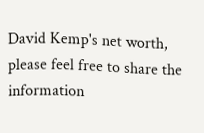David Kemp's net worth, please feel free to share the information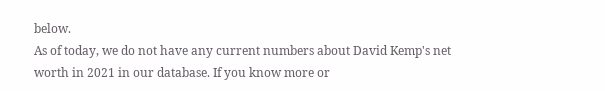below.
As of today, we do not have any current numbers about David Kemp's net worth in 2021 in our database. If you know more or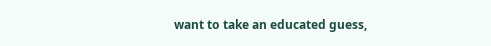want to take an educated guess,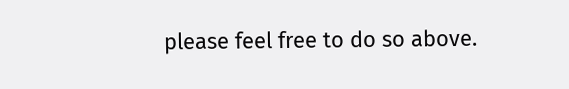please feel free to do so above.